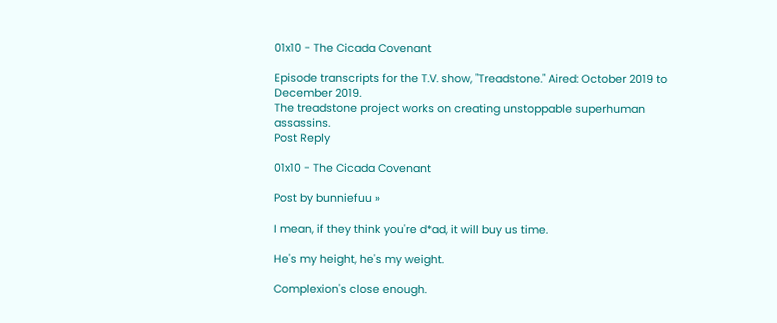01x10 - The Cicada Covenant

Episode transcripts for the T.V. show, "Treadstone." Aired: October 2019 to December 2019.
The treadstone project works on creating unstoppable superhuman assassins.
Post Reply

01x10 - The Cicada Covenant

Post by bunniefuu »

I mean, if they think you're d*ad, it will buy us time.

He's my height, he's my weight.

Complexion's close enough.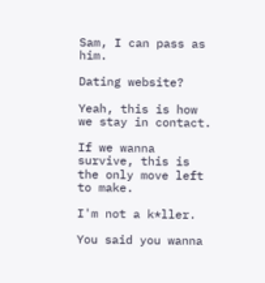Sam, I can pass as him.

Dating website?

Yeah, this is how we stay in contact.

If we wanna survive, this is the only move left to make.

I'm not a k*ller.

You said you wanna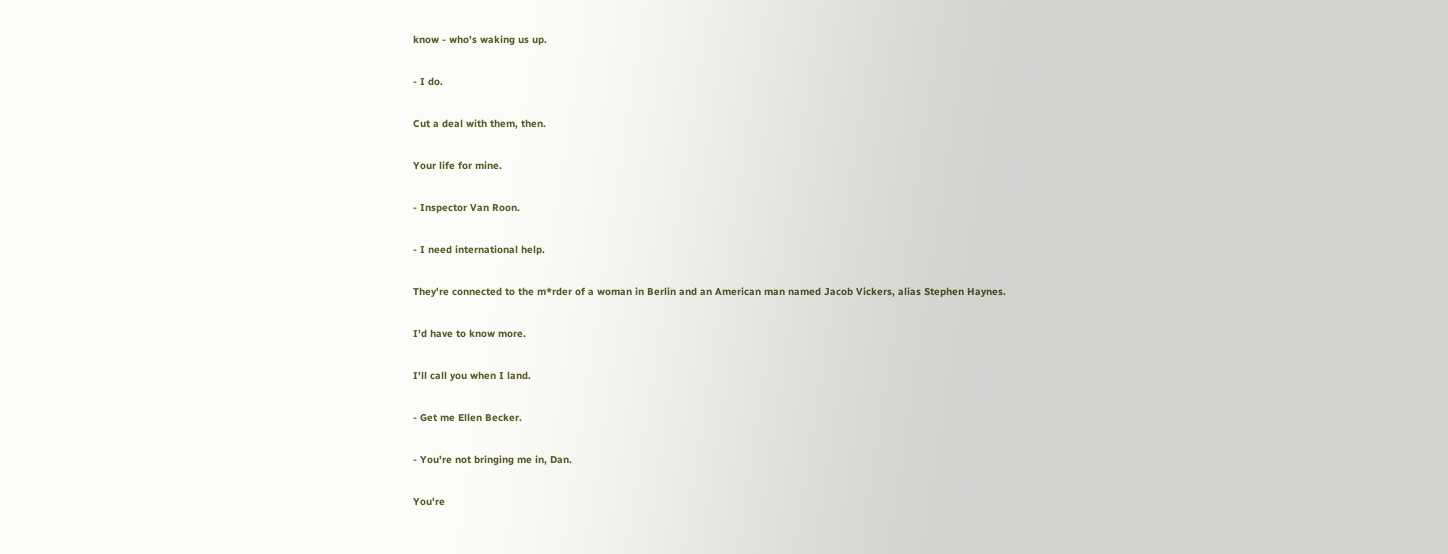know - who's waking us up.

- I do.

Cut a deal with them, then.

Your life for mine.

- Inspector Van Roon.

- I need international help.

They're connected to the m*rder of a woman in Berlin and an American man named Jacob Vickers, alias Stephen Haynes.

I'd have to know more.

I'll call you when I land.

- Get me Ellen Becker.

- You're not bringing me in, Dan.

You're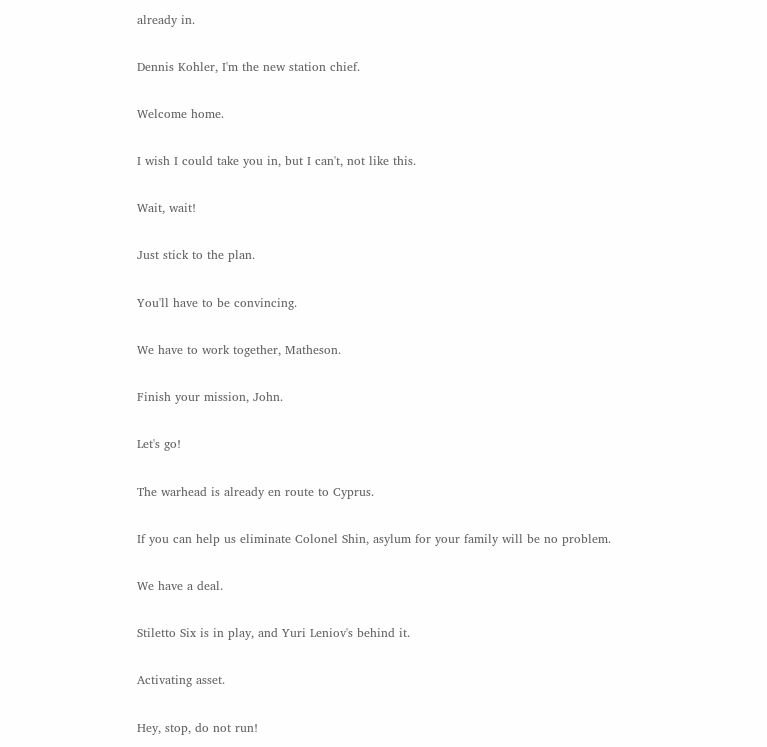already in.

Dennis Kohler, I'm the new station chief.

Welcome home.

I wish I could take you in, but I can't, not like this.

Wait, wait!

Just stick to the plan.

You'll have to be convincing.

We have to work together, Matheson.

Finish your mission, John.

Let's go!

The warhead is already en route to Cyprus.

If you can help us eliminate Colonel Shin, asylum for your family will be no problem.

We have a deal.

Stiletto Six is in play, and Yuri Leniov's behind it.

Activating asset.

Hey, stop, do not run!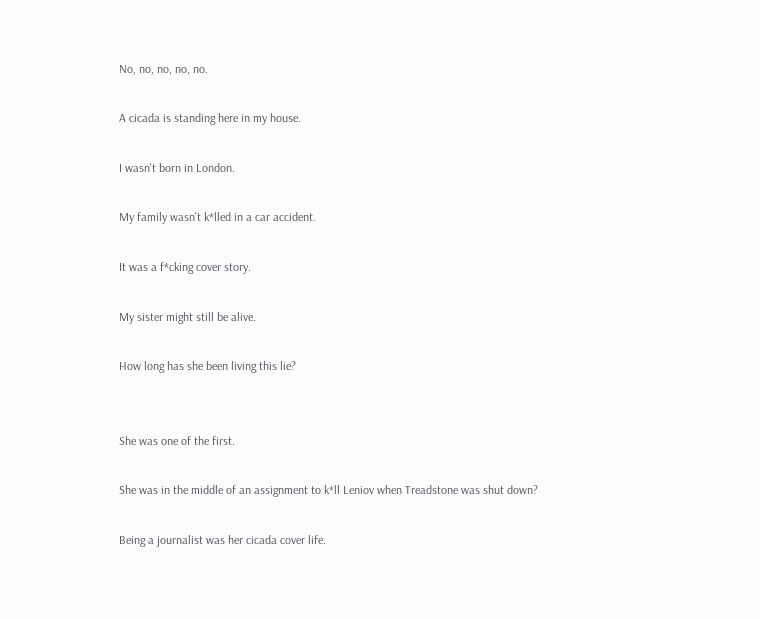No, no, no, no, no.

A cicada is standing here in my house.

I wasn't born in London.

My family wasn't k*lled in a car accident.

It was a f*cking cover story.

My sister might still be alive.

How long has she been living this lie?


She was one of the first.

She was in the middle of an assignment to k*ll Leniov when Treadstone was shut down?

Being a journalist was her cicada cover life.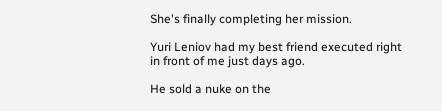She's finally completing her mission.

Yuri Leniov had my best friend executed right in front of me just days ago.

He sold a nuke on the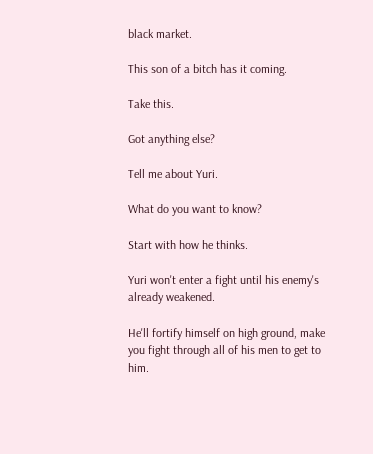black market.

This son of a bitch has it coming.

Take this.

Got anything else?

Tell me about Yuri.

What do you want to know?

Start with how he thinks.

Yuri won't enter a fight until his enemy's already weakened.

He'll fortify himself on high ground, make you fight through all of his men to get to him.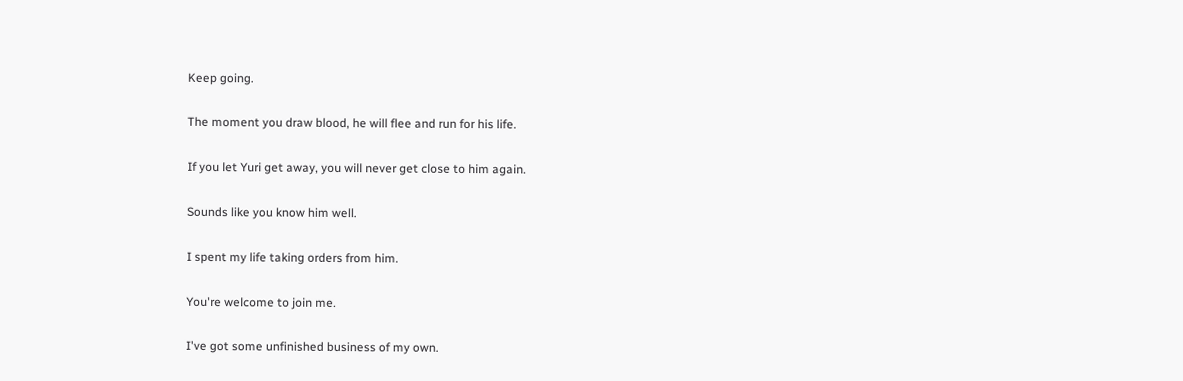Keep going.

The moment you draw blood, he will flee and run for his life.

If you let Yuri get away, you will never get close to him again.

Sounds like you know him well.

I spent my life taking orders from him.

You're welcome to join me.

I've got some unfinished business of my own.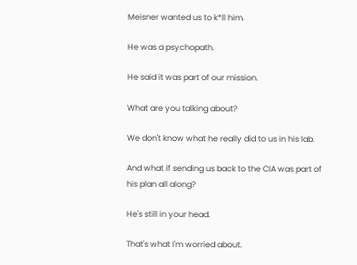Meisner wanted us to k*ll him.

He was a psychopath.

He said it was part of our mission.

What are you talking about?

We don't know what he really did to us in his lab.

And what if sending us back to the CIA was part of his plan all along?

He's still in your head.

That's what I'm worried about.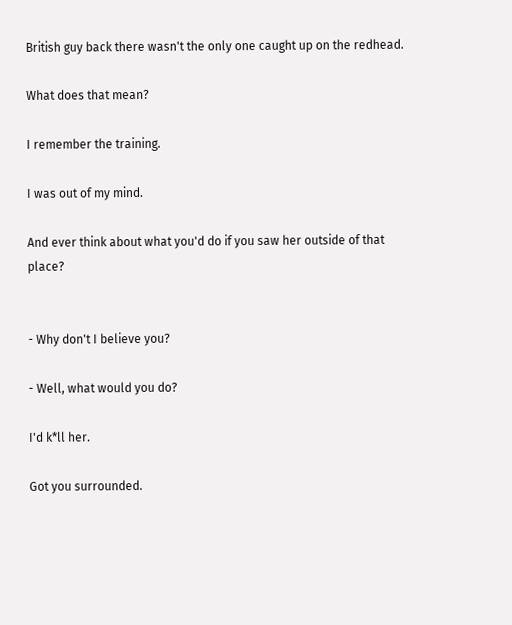British guy back there wasn't the only one caught up on the redhead.

What does that mean?

I remember the training.

I was out of my mind.

And ever think about what you'd do if you saw her outside of that place?


- Why don't I believe you?

- Well, what would you do?

I'd k*ll her.

Got you surrounded.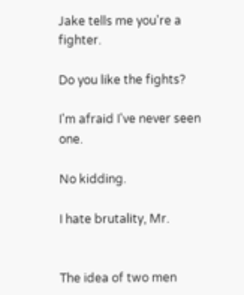Jake tells me you're a fighter.

Do you like the fights?

I'm afraid I've never seen one.

No kidding.

I hate brutality, Mr.


The idea of two men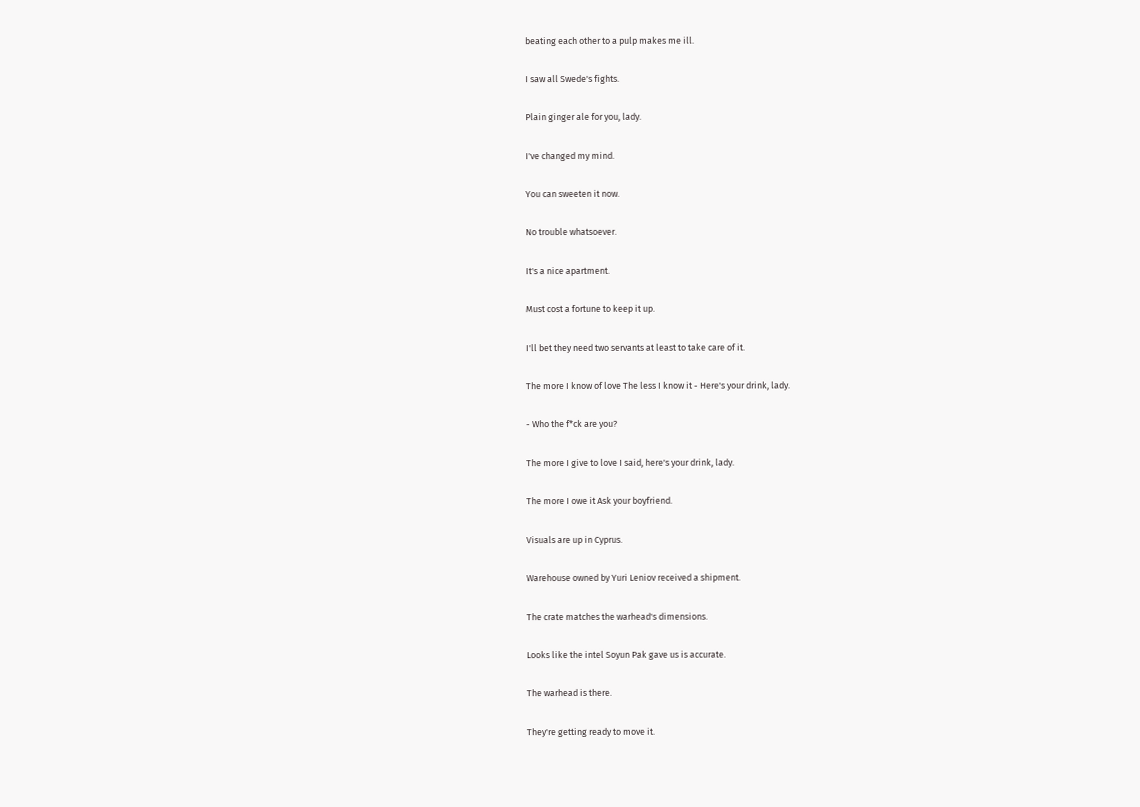beating each other to a pulp makes me ill.

I saw all Swede's fights.

Plain ginger ale for you, lady.

I've changed my mind.

You can sweeten it now.

No trouble whatsoever.

It's a nice apartment.

Must cost a fortune to keep it up.

I'll bet they need two servants at least to take care of it.

The more I know of love The less I know it - Here's your drink, lady.

- Who the f*ck are you?

The more I give to love I said, here's your drink, lady.

The more I owe it Ask your boyfriend.

Visuals are up in Cyprus.

Warehouse owned by Yuri Leniov received a shipment.

The crate matches the warhead's dimensions.

Looks like the intel Soyun Pak gave us is accurate.

The warhead is there.

They're getting ready to move it.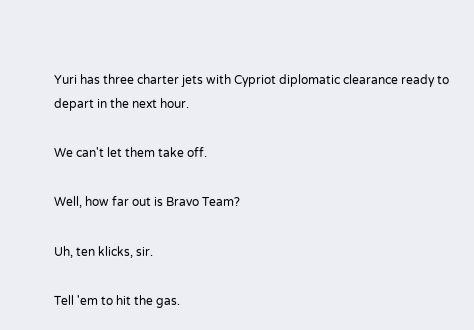Yuri has three charter jets with Cypriot diplomatic clearance ready to depart in the next hour.

We can't let them take off.

Well, how far out is Bravo Team?

Uh, ten klicks, sir.

Tell 'em to hit the gas.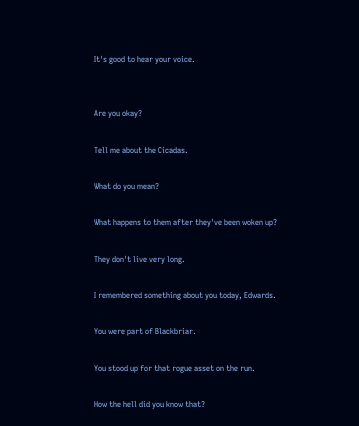It's good to hear your voice.


Are you okay?

Tell me about the Cicadas.

What do you mean?

What happens to them after they've been woken up?

They don't live very long.

I remembered something about you today, Edwards.

You were part of Blackbriar.

You stood up for that rogue asset on the run.

How the hell did you know that?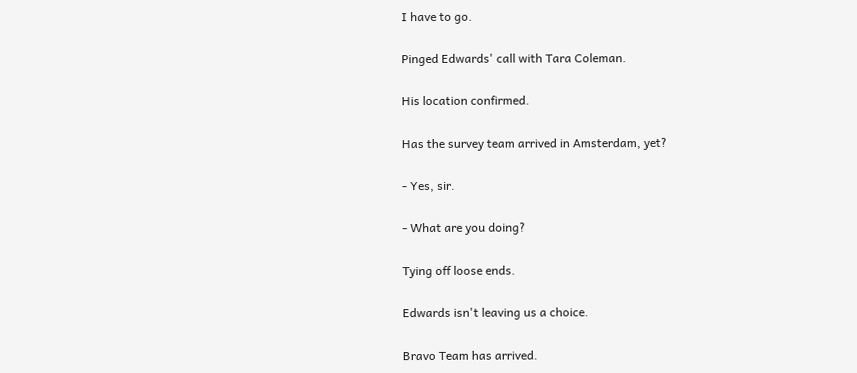I have to go.

Pinged Edwards' call with Tara Coleman.

His location confirmed.

Has the survey team arrived in Amsterdam, yet?

- Yes, sir.

- What are you doing?

Tying off loose ends.

Edwards isn't leaving us a choice.

Bravo Team has arrived.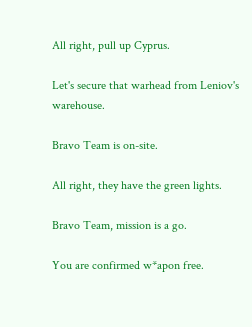All right, pull up Cyprus.

Let's secure that warhead from Leniov's warehouse.

Bravo Team is on-site.

All right, they have the green lights.

Bravo Team, mission is a go.

You are confirmed w*apon free.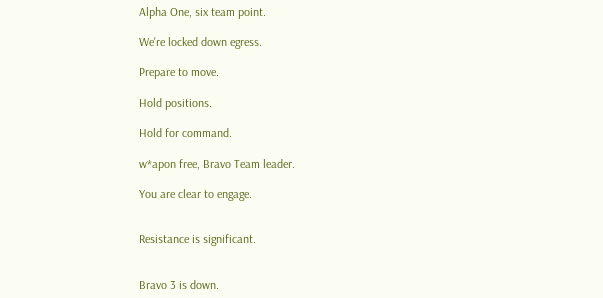Alpha One, six team point.

We're locked down egress.

Prepare to move.

Hold positions.

Hold for command.

w*apon free, Bravo Team leader.

You are clear to engage.


Resistance is significant.


Bravo 3 is down.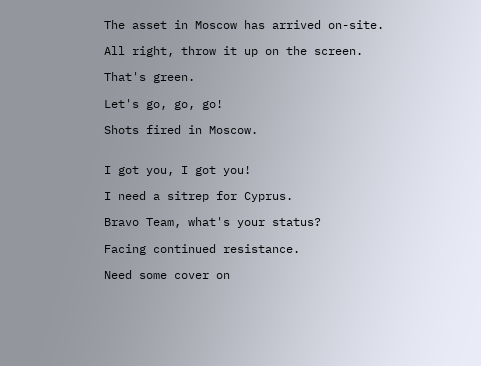The asset in Moscow has arrived on-site.

All right, throw it up on the screen.

That's green.

Let's go, go, go!

Shots fired in Moscow.


I got you, I got you!

I need a sitrep for Cyprus.

Bravo Team, what's your status?

Facing continued resistance.

Need some cover on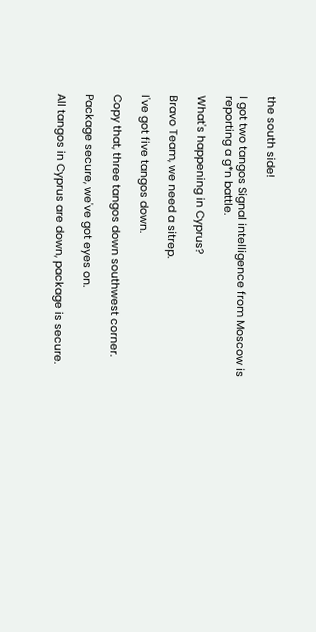the south side!

I got two tangos Signal intelligence from Moscow is reporting a g*n battle.

What's happening in Cyprus?

Bravo Team, we need a sitrep.

I've got five tangos down.

Copy that, three tangos down southwest corner.

Package secure, we've got eyes on.

All tangos in Cyprus are down, package is secure.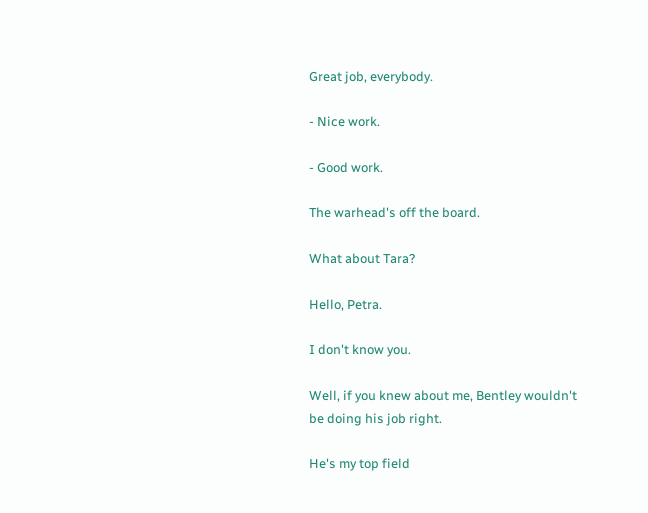Great job, everybody.

- Nice work.

- Good work.

The warhead's off the board.

What about Tara?

Hello, Petra.

I don't know you.

Well, if you knew about me, Bentley wouldn't be doing his job right.

He's my top field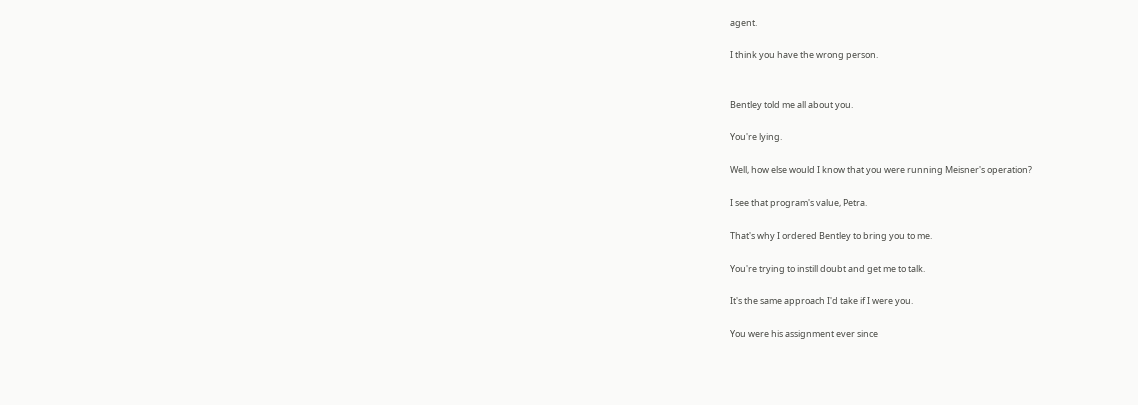agent.

I think you have the wrong person.


Bentley told me all about you.

You're lying.

Well, how else would I know that you were running Meisner's operation?

I see that program's value, Petra.

That's why I ordered Bentley to bring you to me.

You're trying to instill doubt and get me to talk.

It's the same approach I'd take if I were you.

You were his assignment ever since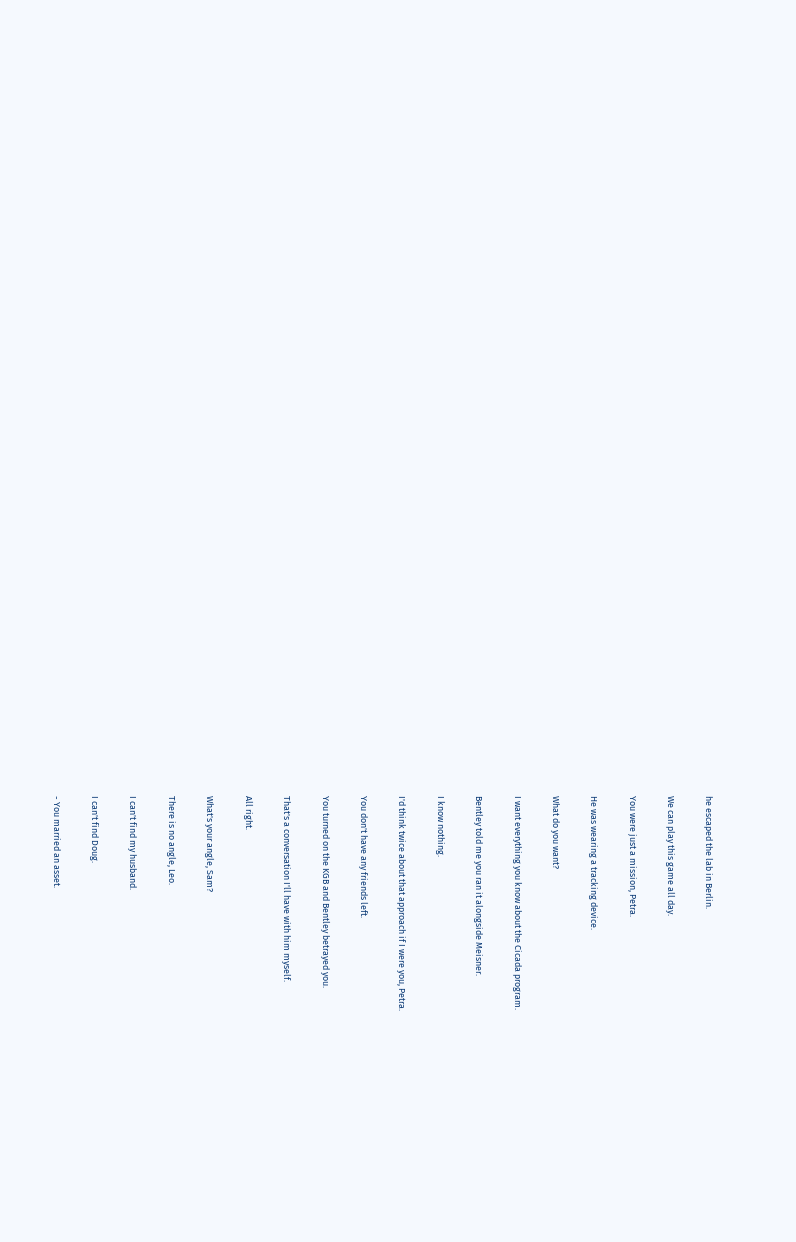he escaped the lab in Berlin.

We can play this game all day.

You were just a mission, Petra.

He was wearing a tracking device.

What do you want?

I want everything you know about the Cicada program.

Bentley told me you ran it alongside Meisner.

I know nothing.

I'd think twice about that approach if I were you, Petra.

You don't have any friends left.

You turned on the KGB and Bentley betrayed you.

That's a conversation I'll have with him myself.

All right.

What's your angle, Sam?

There is no angle, Leo.

I can't find my husband.

I can't find Doug.

- You married an asset.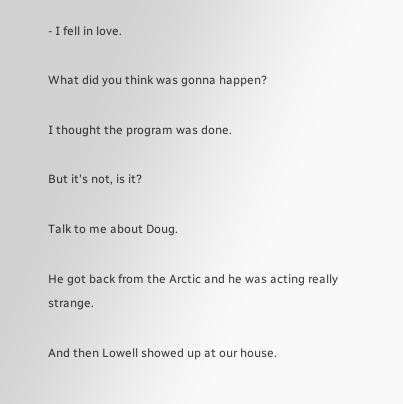- I fell in love.

What did you think was gonna happen?

I thought the program was done.

But it's not, is it?

Talk to me about Doug.

He got back from the Arctic and he was acting really strange.

And then Lowell showed up at our house.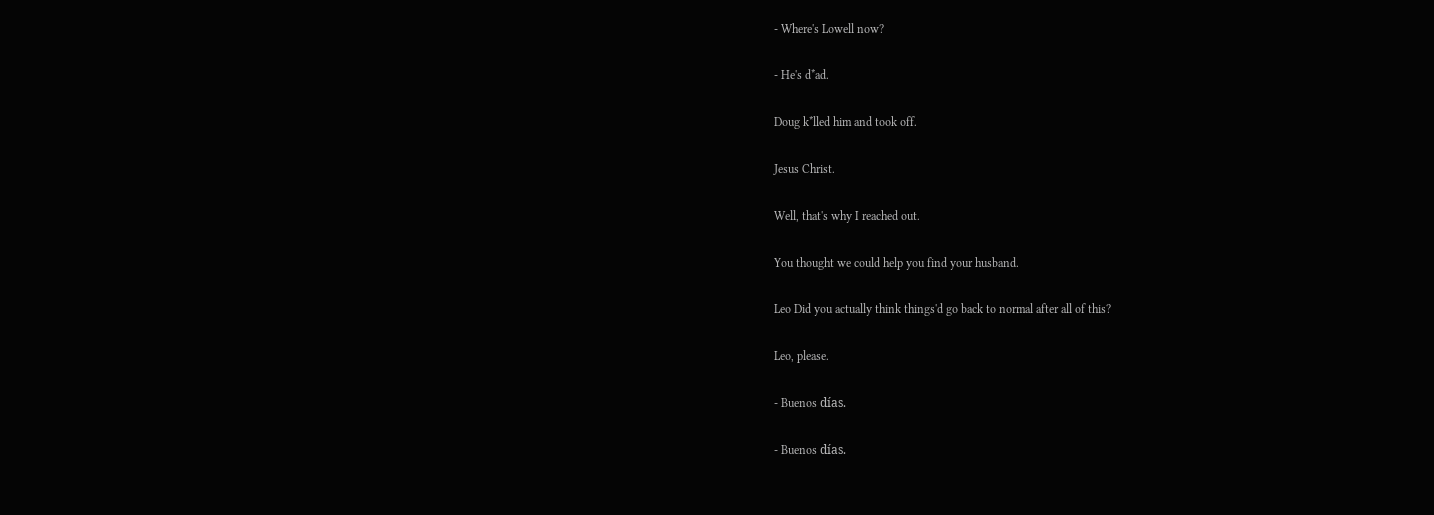- Where's Lowell now?

- He's d*ad.

Doug k*lled him and took off.

Jesus Christ.

Well, that's why I reached out.

You thought we could help you find your husband.

Leo Did you actually think things'd go back to normal after all of this?

Leo, please.

- Buenos días.

- Buenos días.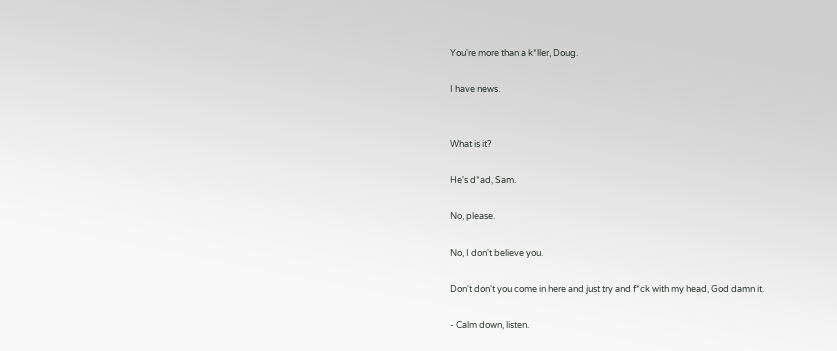You're more than a k*ller, Doug.

I have news.


What is it?

He's d*ad, Sam.

No, please.

No, I don't believe you.

Don't don't you come in here and just try and f*ck with my head, God damn it.

- Calm down, listen.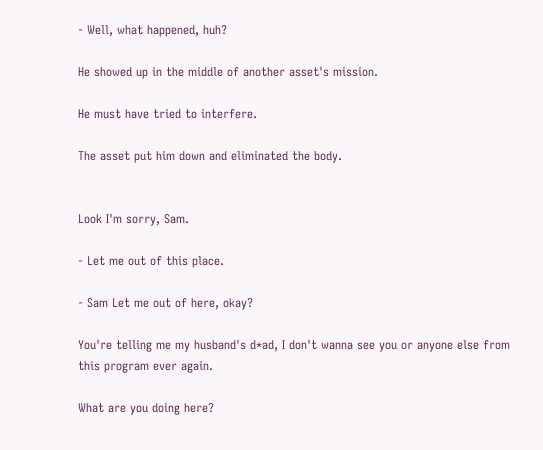- Well, what happened, huh?

He showed up in the middle of another asset's mission.

He must have tried to interfere.

The asset put him down and eliminated the body.


Look I'm sorry, Sam.

- Let me out of this place.

- Sam Let me out of here, okay?

You're telling me my husband's d*ad, I don't wanna see you or anyone else from this program ever again.

What are you doing here?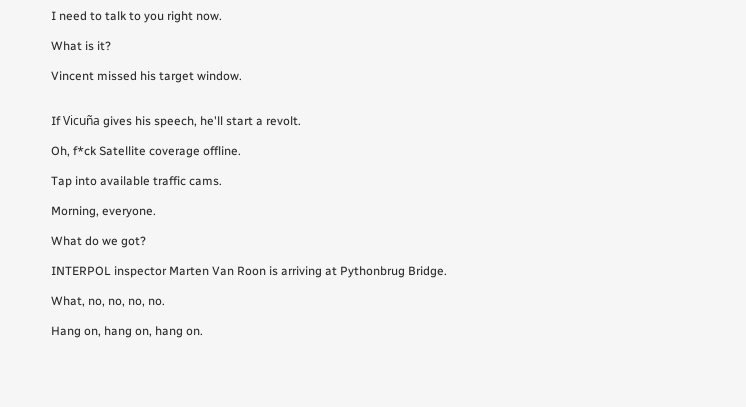I need to talk to you right now.

What is it?

Vincent missed his target window.


If Vicuña gives his speech, he'll start a revolt.

Oh, f*ck Satellite coverage offline.

Tap into available traffic cams.

Morning, everyone.

What do we got?

INTERPOL inspector Marten Van Roon is arriving at Pythonbrug Bridge.

What, no, no, no, no.

Hang on, hang on, hang on.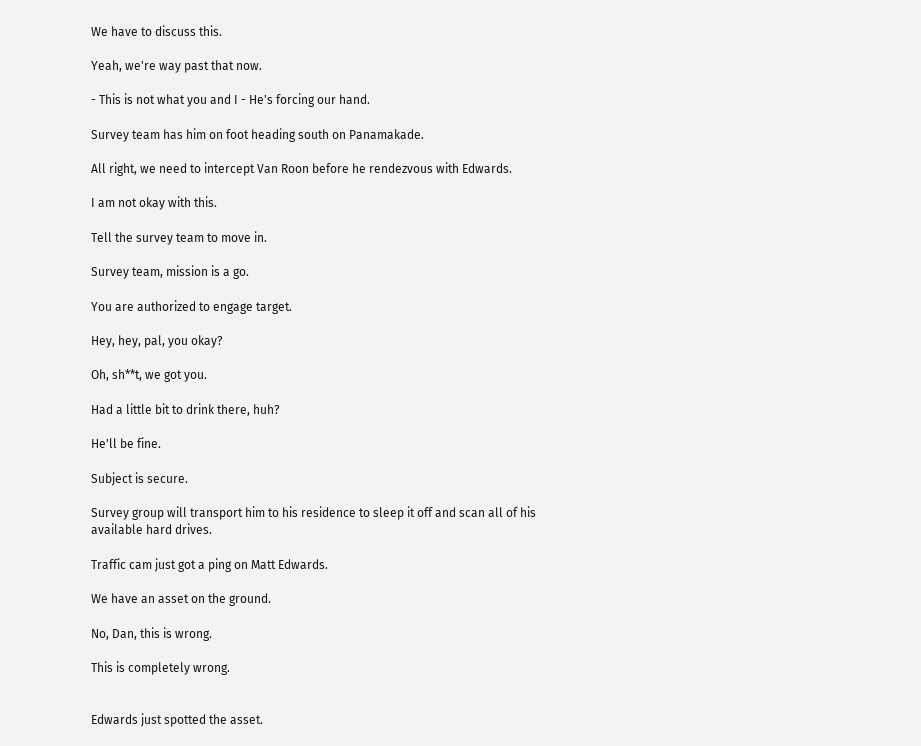We have to discuss this.

Yeah, we're way past that now.

- This is not what you and I - He's forcing our hand.

Survey team has him on foot heading south on Panamakade.

All right, we need to intercept Van Roon before he rendezvous with Edwards.

I am not okay with this.

Tell the survey team to move in.

Survey team, mission is a go.

You are authorized to engage target.

Hey, hey, pal, you okay?

Oh, sh**t, we got you.

Had a little bit to drink there, huh?

He'll be fine.

Subject is secure.

Survey group will transport him to his residence to sleep it off and scan all of his available hard drives.

Traffic cam just got a ping on Matt Edwards.

We have an asset on the ground.

No, Dan, this is wrong.

This is completely wrong.


Edwards just spotted the asset.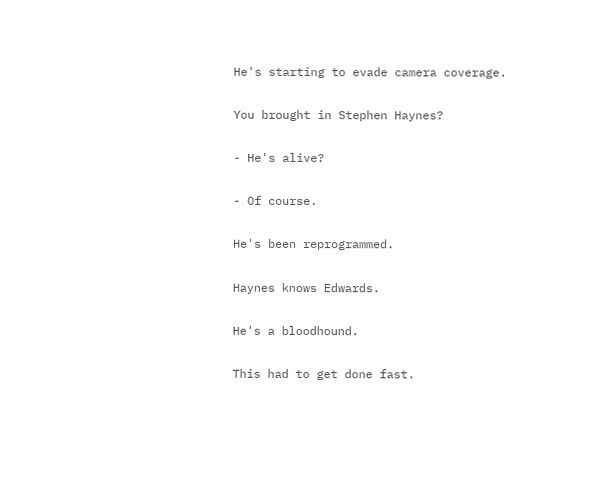He's starting to evade camera coverage.

You brought in Stephen Haynes?

- He's alive?

- Of course.

He's been reprogrammed.

Haynes knows Edwards.

He's a bloodhound.

This had to get done fast.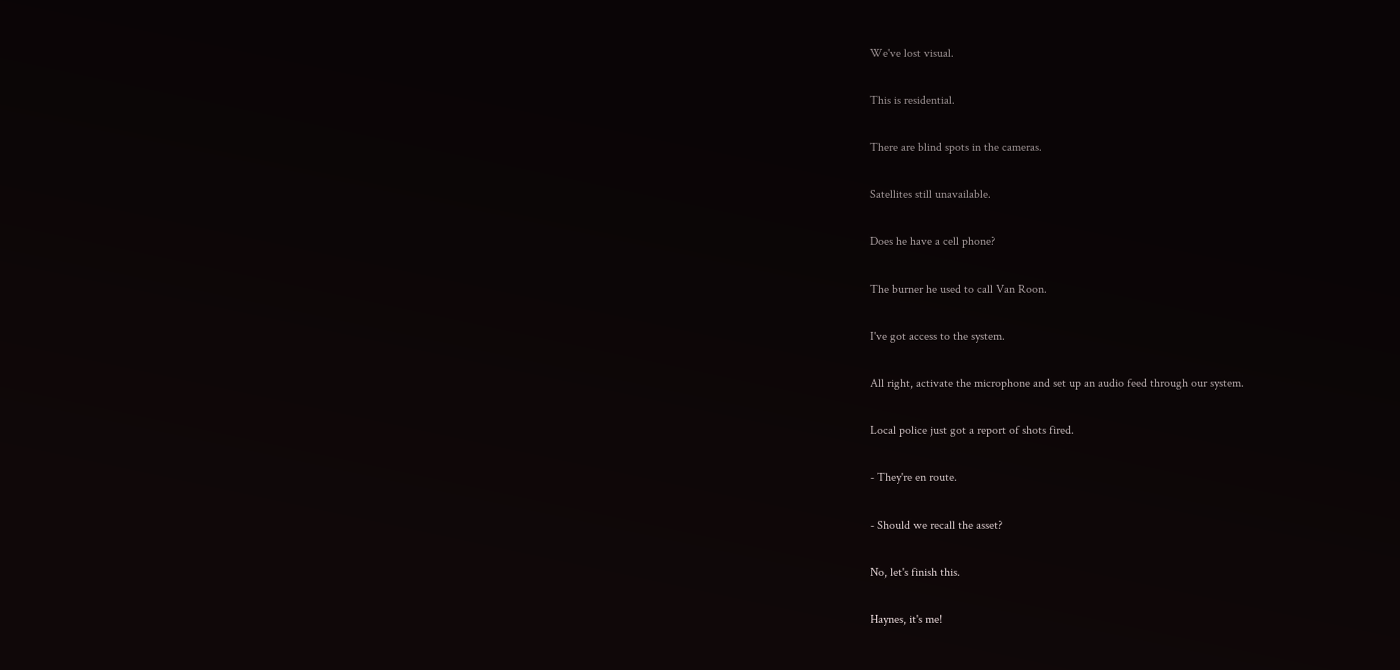We've lost visual.

This is residential.

There are blind spots in the cameras.

Satellites still unavailable.

Does he have a cell phone?

The burner he used to call Van Roon.

I've got access to the system.

All right, activate the microphone and set up an audio feed through our system.

Local police just got a report of shots fired.

- They're en route.

- Should we recall the asset?

No, let's finish this.

Haynes, it's me!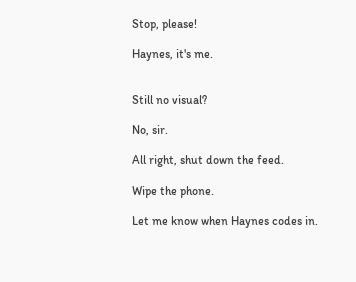Stop, please!

Haynes, it's me.


Still no visual?

No, sir.

All right, shut down the feed.

Wipe the phone.

Let me know when Haynes codes in.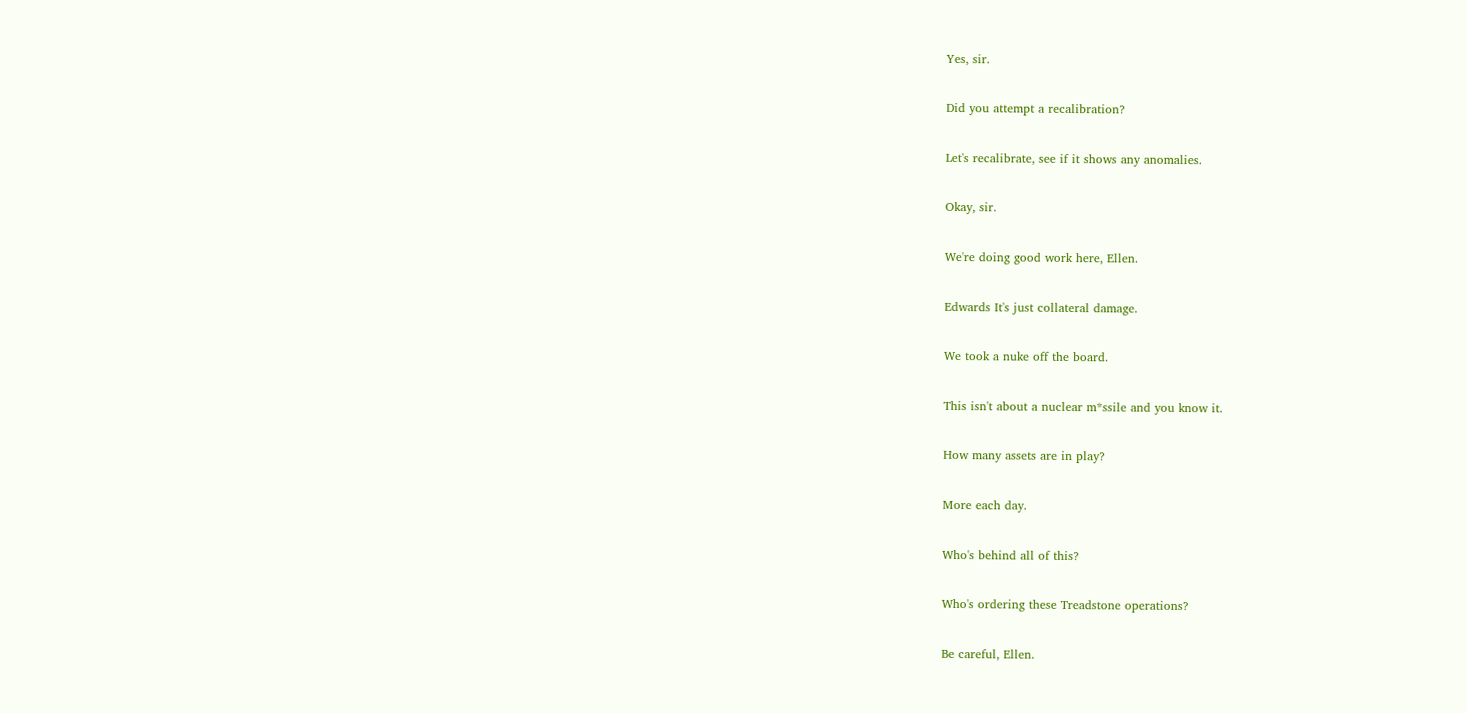Yes, sir.

Did you attempt a recalibration?

Let's recalibrate, see if it shows any anomalies.

Okay, sir.

We're doing good work here, Ellen.

Edwards It's just collateral damage.

We took a nuke off the board.

This isn't about a nuclear m*ssile and you know it.

How many assets are in play?

More each day.

Who's behind all of this?

Who's ordering these Treadstone operations?

Be careful, Ellen.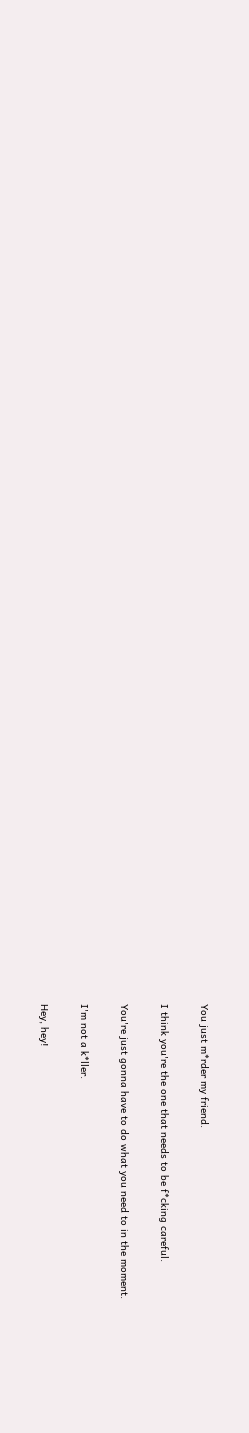You just m*rder my friend.

I think you're the one that needs to be f*cking careful.

You're just gonna have to do what you need to in the moment.

I'm not a k*ller.

Hey, hey!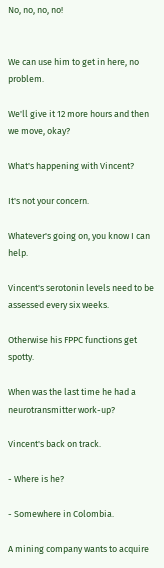No, no, no, no!


We can use him to get in here, no problem.

We'll give it 12 more hours and then we move, okay?

What's happening with Vincent?

It's not your concern.

Whatever's going on, you know I can help.

Vincent's serotonin levels need to be assessed every six weeks.

Otherwise his FPPC functions get spotty.

When was the last time he had a neurotransmitter work-up?

Vincent's back on track.

- Where is he?

- Somewhere in Colombia.

A mining company wants to acquire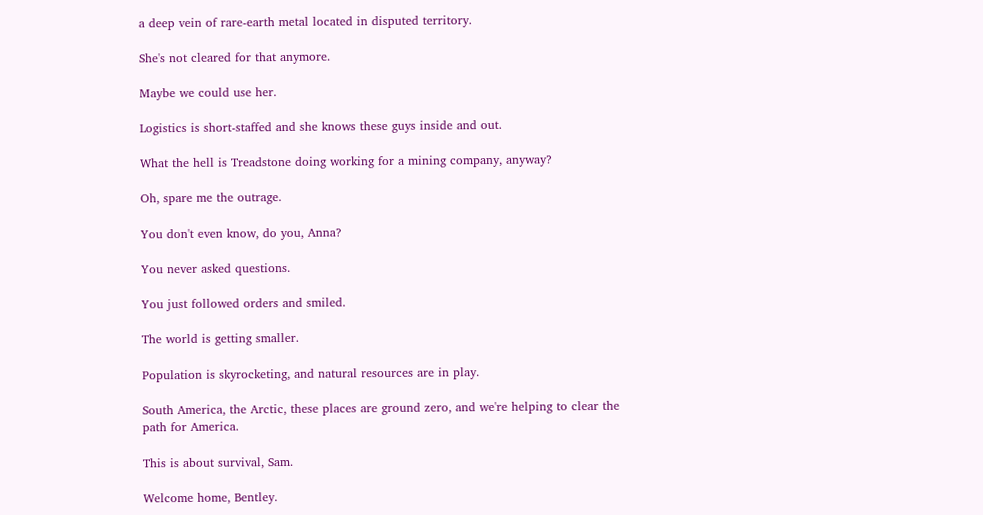a deep vein of rare-earth metal located in disputed territory.

She's not cleared for that anymore.

Maybe we could use her.

Logistics is short-staffed and she knows these guys inside and out.

What the hell is Treadstone doing working for a mining company, anyway?

Oh, spare me the outrage.

You don't even know, do you, Anna?

You never asked questions.

You just followed orders and smiled.

The world is getting smaller.

Population is skyrocketing, and natural resources are in play.

South America, the Arctic, these places are ground zero, and we're helping to clear the path for America.

This is about survival, Sam.

Welcome home, Bentley.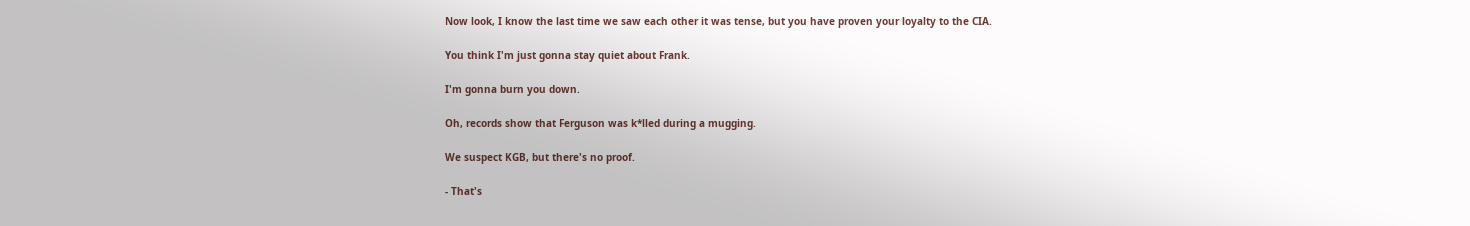Now look, I know the last time we saw each other it was tense, but you have proven your loyalty to the CIA.

You think I'm just gonna stay quiet about Frank.

I'm gonna burn you down.

Oh, records show that Ferguson was k*lled during a mugging.

We suspect KGB, but there's no proof.

- That's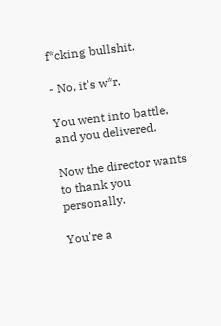f*cking bullshit.

- No, it's w*r.

You went into battle, and you delivered.

Now the director wants to thank you personally.

You're a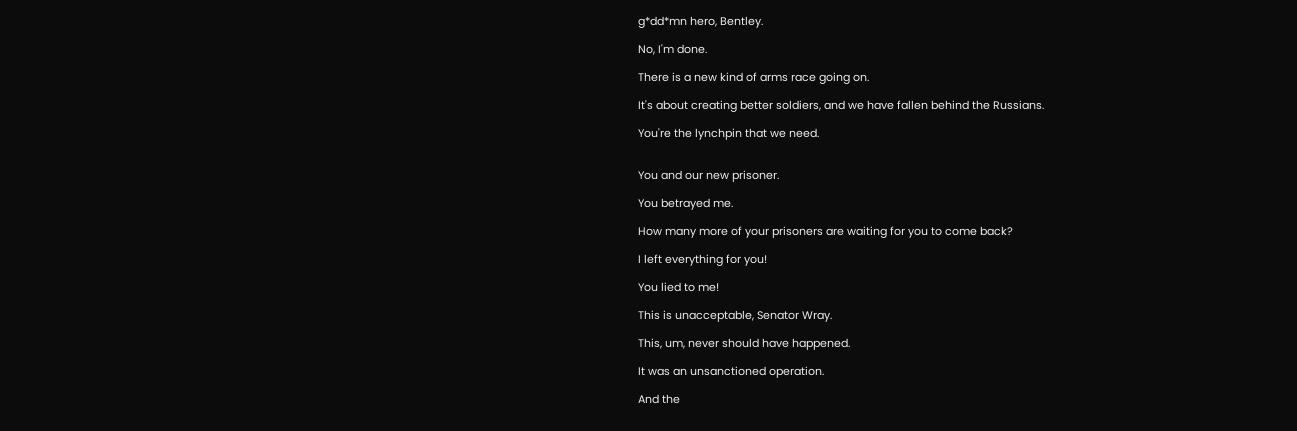g*dd*mn hero, Bentley.

No, I'm done.

There is a new kind of arms race going on.

It's about creating better soldiers, and we have fallen behind the Russians.

You're the lynchpin that we need.


You and our new prisoner.

You betrayed me.

How many more of your prisoners are waiting for you to come back?

I left everything for you!

You lied to me!

This is unacceptable, Senator Wray.

This, um, never should have happened.

It was an unsanctioned operation.

And the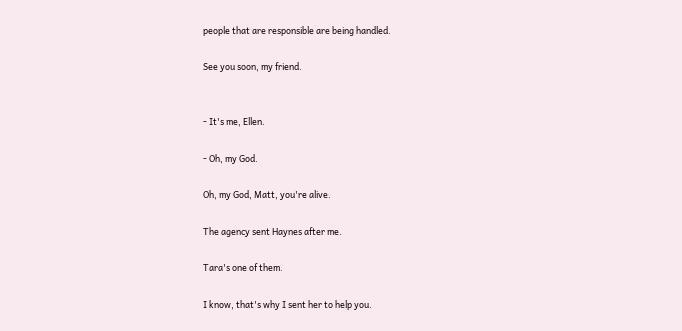people that are responsible are being handled.

See you soon, my friend.


- It's me, Ellen.

- Oh, my God.

Oh, my God, Matt, you're alive.

The agency sent Haynes after me.

Tara's one of them.

I know, that's why I sent her to help you.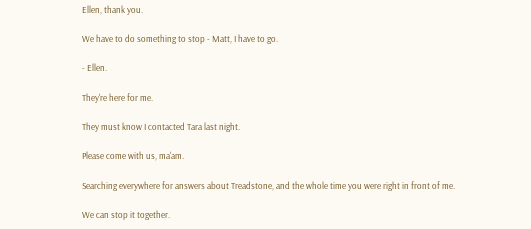Ellen, thank you.

We have to do something to stop - Matt, I have to go.

- Ellen.

They're here for me.

They must know I contacted Tara last night.

Please come with us, ma'am.

Searching everywhere for answers about Treadstone, and the whole time you were right in front of me.

We can stop it together.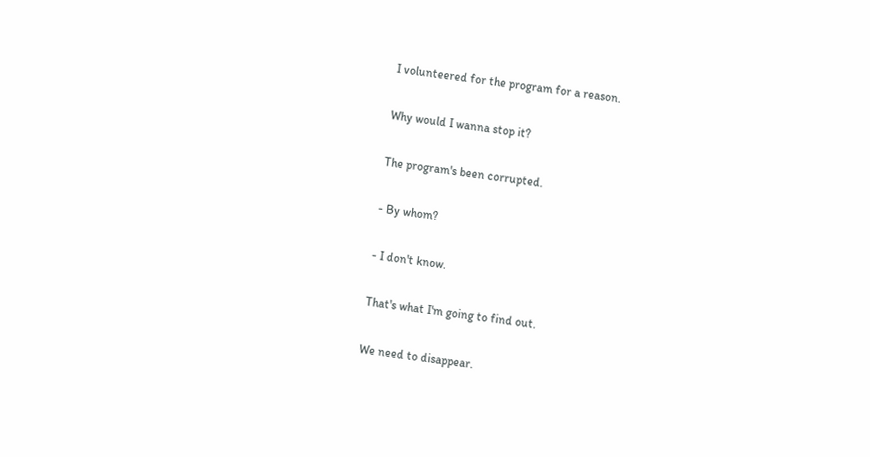I volunteered for the program for a reason.

Why would I wanna stop it?

The program's been corrupted.

- By whom?

- I don't know.

That's what I'm going to find out.

We need to disappear.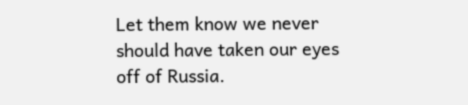Let them know we never should have taken our eyes off of Russia.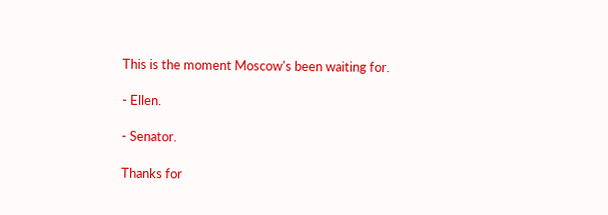This is the moment Moscow's been waiting for.

- Ellen.

- Senator.

Thanks for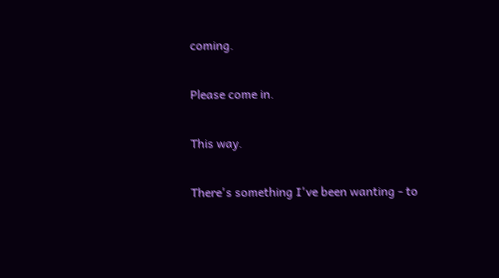coming.

Please come in.

This way.

There's something I've been wanting - to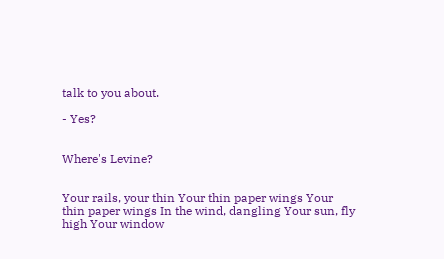talk to you about.

- Yes?


Where's Levine?


Your rails, your thin Your thin paper wings Your thin paper wings In the wind, dangling Your sun, fly high Your window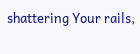shattering Your rails,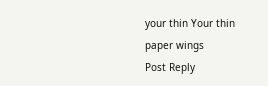your thin Your thin paper wings
Post Reply